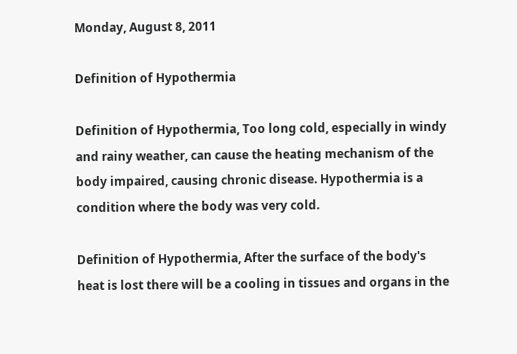Monday, August 8, 2011

Definition of Hypothermia

Definition of Hypothermia, Too long cold, especially in windy and rainy weather, can cause the heating mechanism of the body impaired, causing chronic disease. Hypothermia is a condition where the body was very cold.

Definition of Hypothermia, After the surface of the body's heat is lost there will be a cooling in tissues and organs in the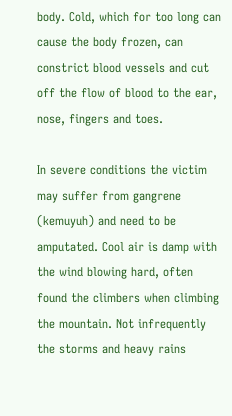body. Cold, which for too long can cause the body frozen, can constrict blood vessels and cut off the flow of blood to the ear, nose, fingers and toes.

In severe conditions the victim may suffer from gangrene (kemuyuh) and need to be amputated. Cool air is damp with the wind blowing hard, often found the climbers when climbing the mountain. Not infrequently the storms and heavy rains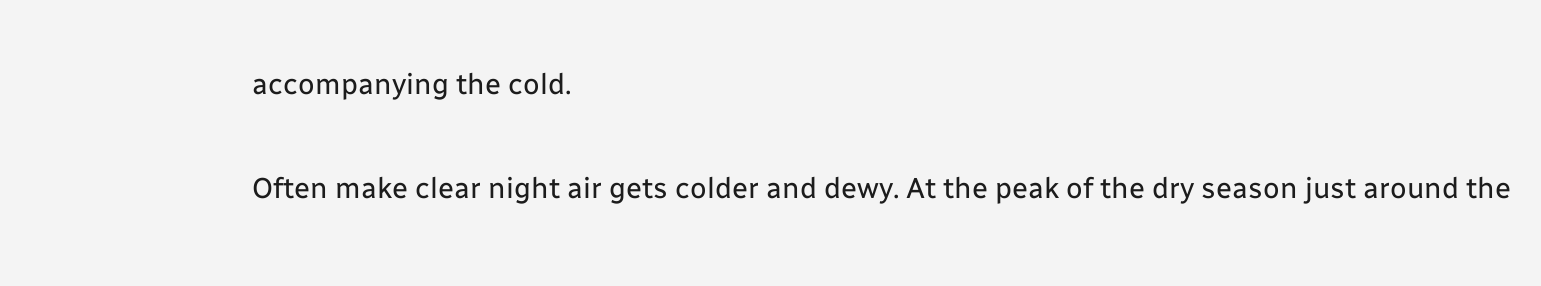accompanying the cold.

Often make clear night air gets colder and dewy. At the peak of the dry season just around the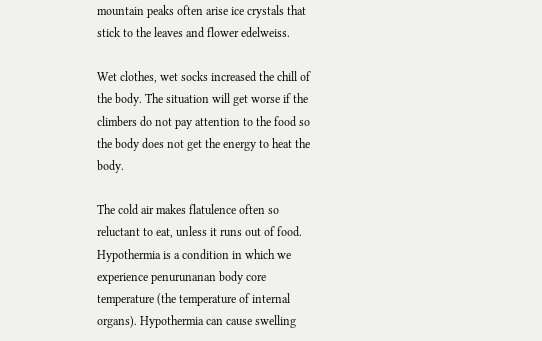mountain peaks often arise ice crystals that stick to the leaves and flower edelweiss.

Wet clothes, wet socks increased the chill of the body. The situation will get worse if the climbers do not pay attention to the food so the body does not get the energy to heat the body.

The cold air makes flatulence often so reluctant to eat, unless it runs out of food. Hypothermia is a condition in which we experience penurunanan body core temperature (the temperature of internal organs). Hypothermia can cause swelling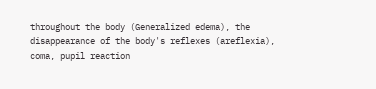throughout the body (Generalized edema), the disappearance of the body's reflexes (areflexia), coma, pupil reaction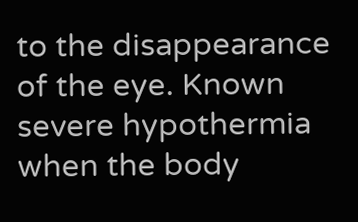to the disappearance of the eye. Known severe hypothermia when the body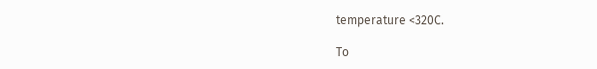temperature <320C.

To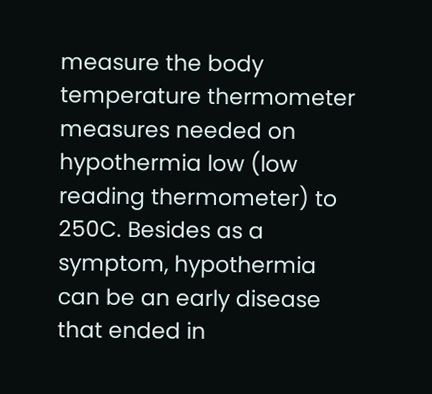measure the body temperature thermometer measures needed on hypothermia low (low reading thermometer) to 250C. Besides as a symptom, hypothermia can be an early disease that ended in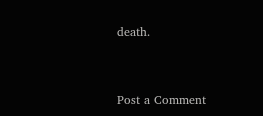death.


Post a Comment